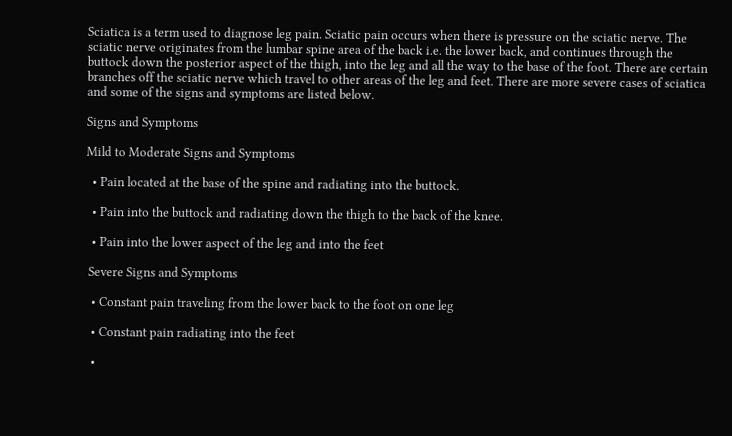Sciatica is a term used to diagnose leg pain. Sciatic pain occurs when there is pressure on the sciatic nerve. The sciatic nerve originates from the lumbar spine area of the back i.e. the lower back, and continues through the buttock down the posterior aspect of the thigh, into the leg and all the way to the base of the foot. There are certain branches off the sciatic nerve which travel to other areas of the leg and feet. There are more severe cases of sciatica and some of the signs and symptoms are listed below.

Signs and Symptoms

Mild to Moderate Signs and Symptoms

  • Pain located at the base of the spine and radiating into the buttock.

  • Pain into the buttock and radiating down the thigh to the back of the knee.

  • Pain into the lower aspect of the leg and into the feet

 Severe Signs and Symptoms

  • Constant pain traveling from the lower back to the foot on one leg

  • Constant pain radiating into the feet

  •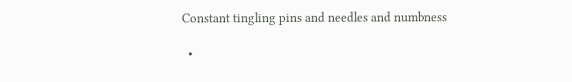Constant tingling pins and needles and numbness

  •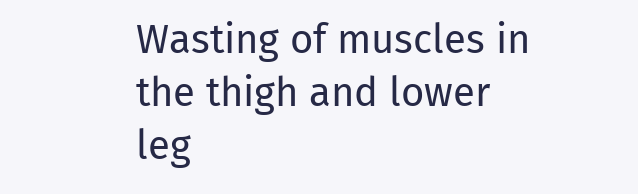Wasting of muscles in the thigh and lower leg